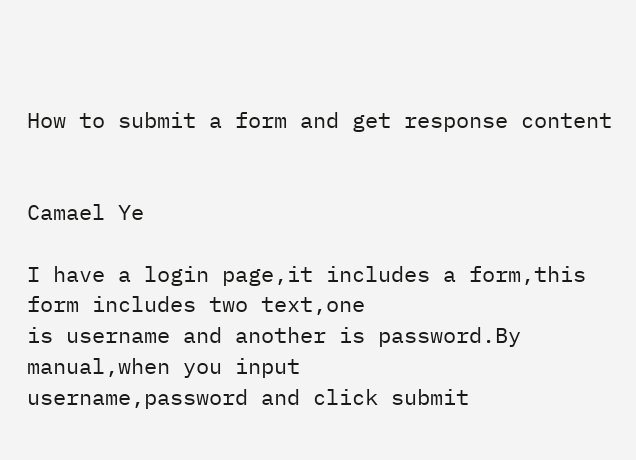How to submit a form and get response content


Camael Ye

I have a login page,it includes a form,this form includes two text,one
is username and another is password.By manual,when you input
username,password and click submit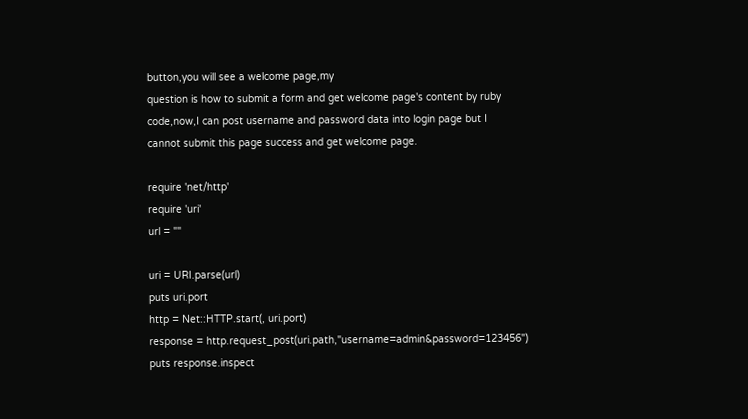button,you will see a welcome page,my
question is how to submit a form and get welcome page's content by ruby
code,now,I can post username and password data into login page but I
cannot submit this page success and get welcome page.

require 'net/http'
require 'uri'
url = ""

uri = URI.parse(url)
puts uri.port
http = Net::HTTP.start(, uri.port)
response = http.request_post(uri.path,"username=admin&password=123456")
puts response.inspect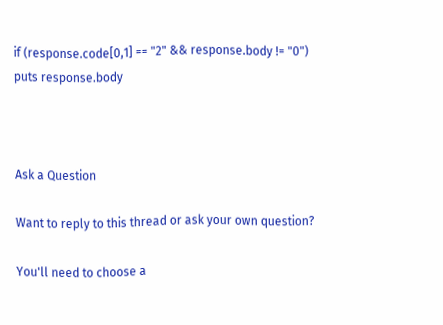if (response.code[0,1] == "2" && response.body != "0")
puts response.body



Ask a Question

Want to reply to this thread or ask your own question?

You'll need to choose a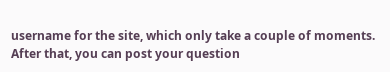username for the site, which only take a couple of moments. After that, you can post your question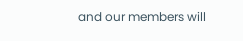and our members will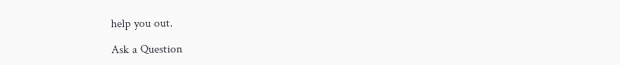help you out.

Ask a Question